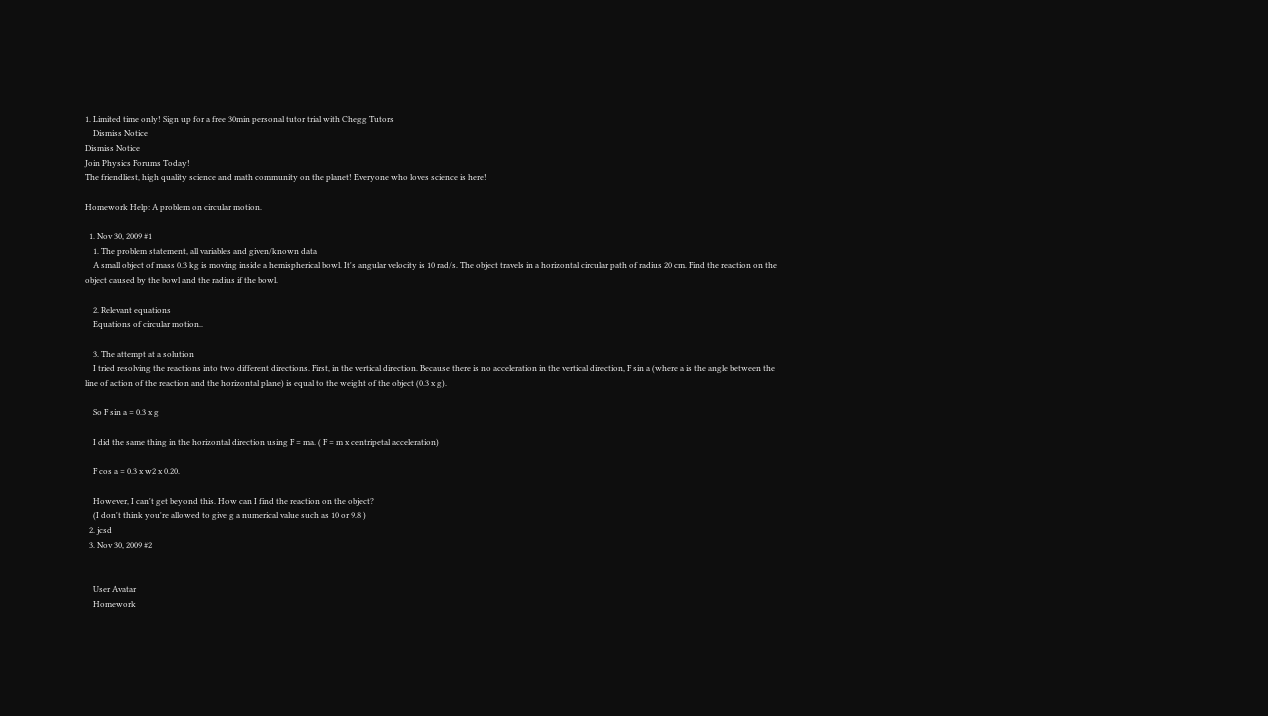1. Limited time only! Sign up for a free 30min personal tutor trial with Chegg Tutors
    Dismiss Notice
Dismiss Notice
Join Physics Forums Today!
The friendliest, high quality science and math community on the planet! Everyone who loves science is here!

Homework Help: A problem on circular motion.

  1. Nov 30, 2009 #1
    1. The problem statement, all variables and given/known data
    A small object of mass 0.3 kg is moving inside a hemispherical bowl. It's angular velocity is 10 rad/s. The object travels in a horizontal circular path of radius 20 cm. Find the reaction on the object caused by the bowl and the radius if the bowl.

    2. Relevant equations
    Equations of circular motion..

    3. The attempt at a solution
    I tried resolving the reactions into two different directions. First, in the vertical direction. Because there is no acceleration in the vertical direction, F sin a (where a is the angle between the line of action of the reaction and the horizontal plane) is equal to the weight of the object (0.3 x g).

    So F sin a = 0.3 x g

    I did the same thing in the horizontal direction using F = ma. ( F = m x centripetal acceleration)

    F cos a = 0.3 x w2 x 0.20.

    However, I can't get beyond this. How can I find the reaction on the object?
    (I don't think you're allowed to give g a numerical value such as 10 or 9.8 )
  2. jcsd
  3. Nov 30, 2009 #2


    User Avatar
    Homework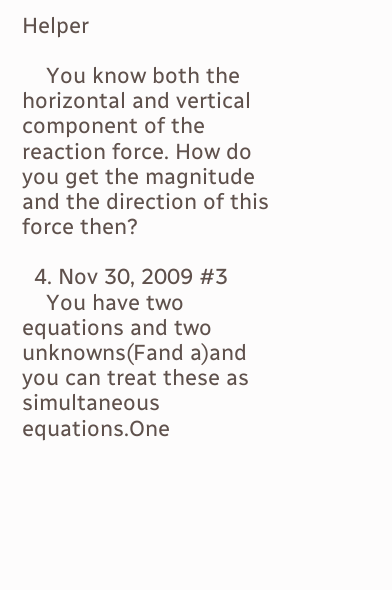Helper

    You know both the horizontal and vertical component of the reaction force. How do you get the magnitude and the direction of this force then?

  4. Nov 30, 2009 #3
    You have two equations and two unknowns(Fand a)and you can treat these as simultaneous equations.One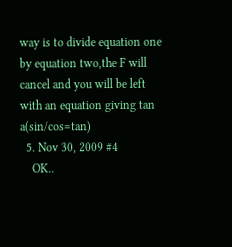way is to divide equation one by equation two,the F will cancel and you will be left with an equation giving tan a(sin/cos=tan)
  5. Nov 30, 2009 #4
    OK..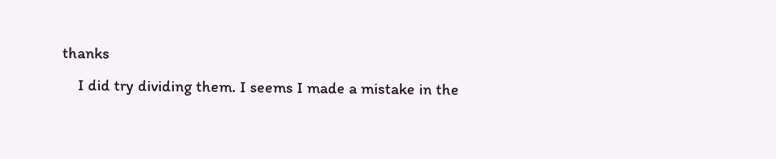thanks
    I did try dividing them. I seems I made a mistake in the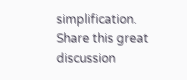simplification.
Share this great discussion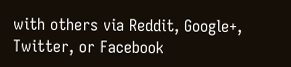with others via Reddit, Google+, Twitter, or Facebook